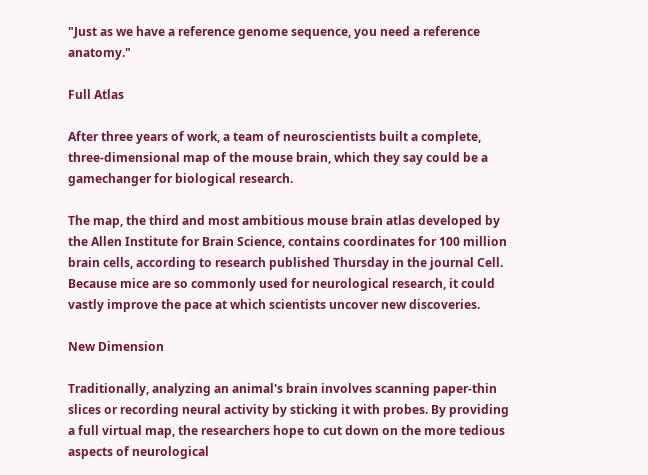"Just as we have a reference genome sequence, you need a reference anatomy."

Full Atlas

After three years of work, a team of neuroscientists built a complete, three-dimensional map of the mouse brain, which they say could be a gamechanger for biological research.

The map, the third and most ambitious mouse brain atlas developed by the Allen Institute for Brain Science, contains coordinates for 100 million brain cells, according to research published Thursday in the journal Cell. Because mice are so commonly used for neurological research, it could vastly improve the pace at which scientists uncover new discoveries.

New Dimension

Traditionally, analyzing an animal's brain involves scanning paper-thin slices or recording neural activity by sticking it with probes. By providing a full virtual map, the researchers hope to cut down on the more tedious aspects of neurological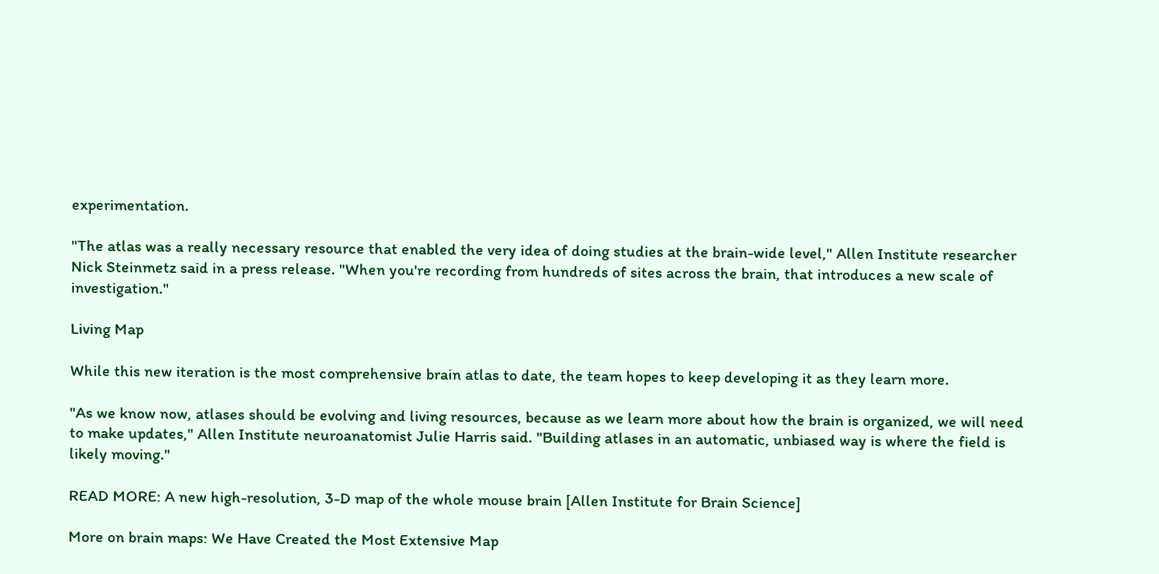experimentation.

"The atlas was a really necessary resource that enabled the very idea of doing studies at the brain-wide level," Allen Institute researcher Nick Steinmetz said in a press release. "When you're recording from hundreds of sites across the brain, that introduces a new scale of investigation."

Living Map

While this new iteration is the most comprehensive brain atlas to date, the team hopes to keep developing it as they learn more.

"As we know now, atlases should be evolving and living resources, because as we learn more about how the brain is organized, we will need to make updates," Allen Institute neuroanatomist Julie Harris said. "Building atlases in an automatic, unbiased way is where the field is likely moving."

READ MORE: A new high-resolution, 3-D map of the whole mouse brain [Allen Institute for Brain Science]

More on brain maps: We Have Created the Most Extensive Map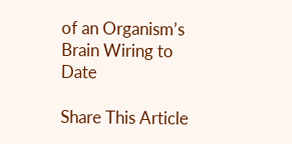of an Organism’s Brain Wiring to Date

Share This Article